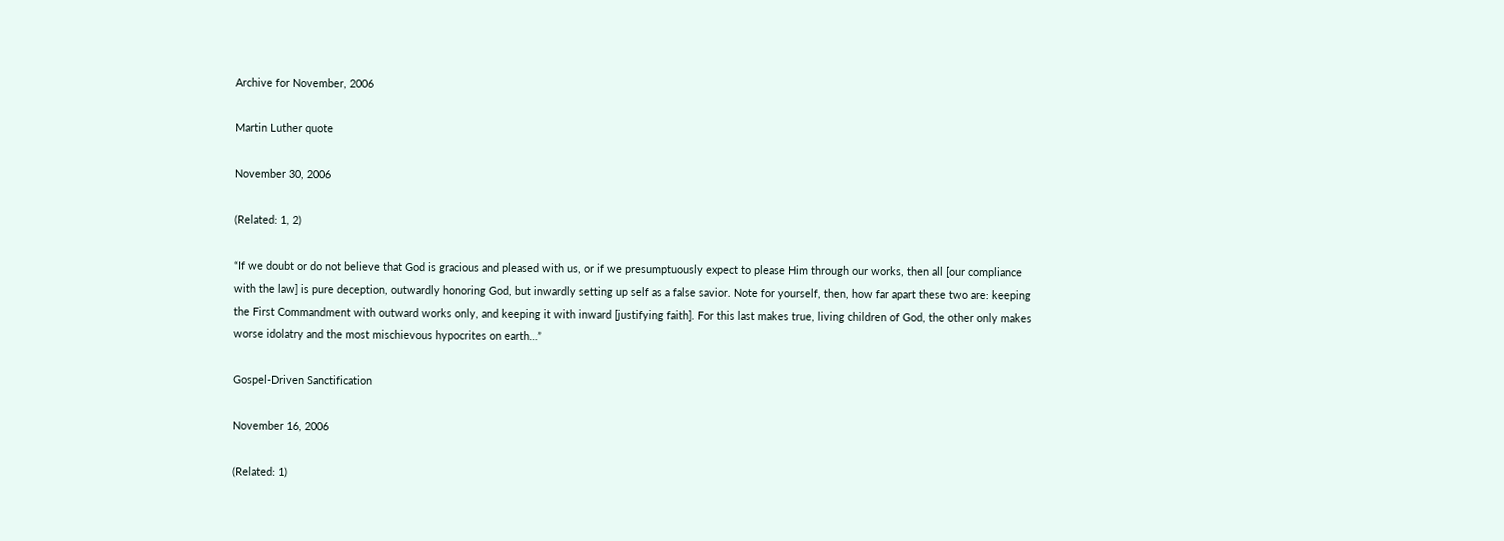Archive for November, 2006

Martin Luther quote

November 30, 2006

(Related: 1, 2)

“If we doubt or do not believe that God is gracious and pleased with us, or if we presumptuously expect to please Him through our works, then all [our compliance with the law] is pure deception, outwardly honoring God, but inwardly setting up self as a false savior. Note for yourself, then, how far apart these two are: keeping the First Commandment with outward works only, and keeping it with inward [justifying faith]. For this last makes true, living children of God, the other only makes worse idolatry and the most mischievous hypocrites on earth…”

Gospel-Driven Sanctification

November 16, 2006

(Related: 1)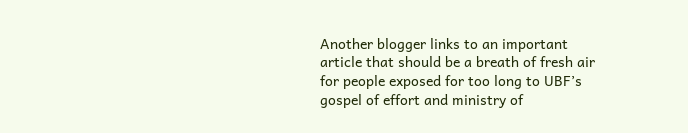Another blogger links to an important article that should be a breath of fresh air for people exposed for too long to UBF’s gospel of effort and ministry of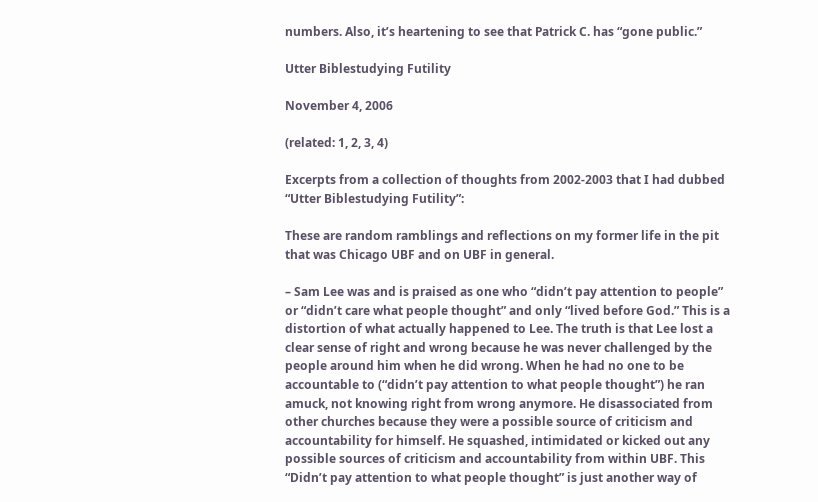numbers. Also, it’s heartening to see that Patrick C. has “gone public.”

Utter Biblestudying Futility

November 4, 2006

(related: 1, 2, 3, 4)

Excerpts from a collection of thoughts from 2002-2003 that I had dubbed “Utter Biblestudying Futility”:

These are random ramblings and reflections on my former life in the pit that was Chicago UBF and on UBF in general.

– Sam Lee was and is praised as one who “didn’t pay attention to people” or “didn’t care what people thought” and only “lived before God.” This is a distortion of what actually happened to Lee. The truth is that Lee lost a clear sense of right and wrong because he was never challenged by the people around him when he did wrong. When he had no one to be accountable to (“didn’t pay attention to what people thought”) he ran amuck, not knowing right from wrong anymore. He disassociated from other churches because they were a possible source of criticism and accountability for himself. He squashed, intimidated or kicked out any possible sources of criticism and accountability from within UBF. This “Didn’t pay attention to what people thought” is just another way of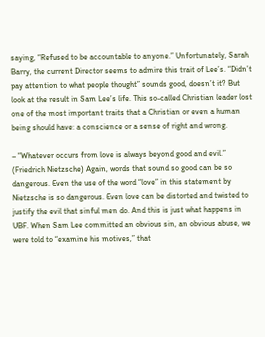saying, “Refused to be accountable to anyone.” Unfortunately, Sarah Barry, the current Director seems to admire this trait of Lee’s. “Didn’t pay attention to what people thought” sounds good, doesn’t it? But look at the result in Sam Lee’s life. This so-called Christian leader lost one of the most important traits that a Christian or even a human being should have: a conscience or a sense of right and wrong.

– “Whatever occurs from love is always beyond good and evil.” (Friedrich Nietzsche) Again, words that sound so good can be so dangerous. Even the use of the word “love” in this statement by Nietzsche is so dangerous. Even love can be distorted and twisted to justify the evil that sinful men do. And this is just what happens in UBF. When Sam Lee committed an obvious sin, an obvious abuse, we were told to “examine his motives,” that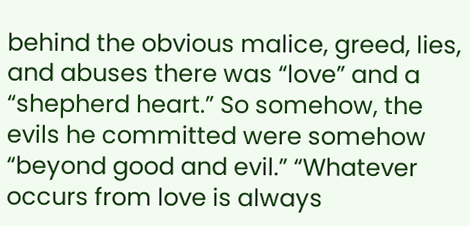behind the obvious malice, greed, lies, and abuses there was “love” and a “shepherd heart.” So somehow, the evils he committed were somehow “beyond good and evil.” “Whatever occurs from love is always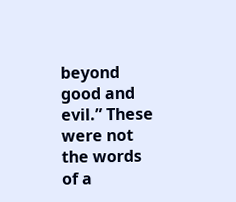beyond good and evil.” These were not the words of a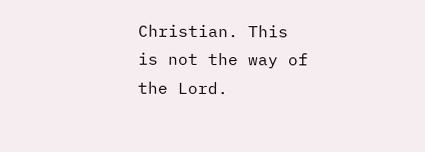Christian. This is not the way of the Lord.